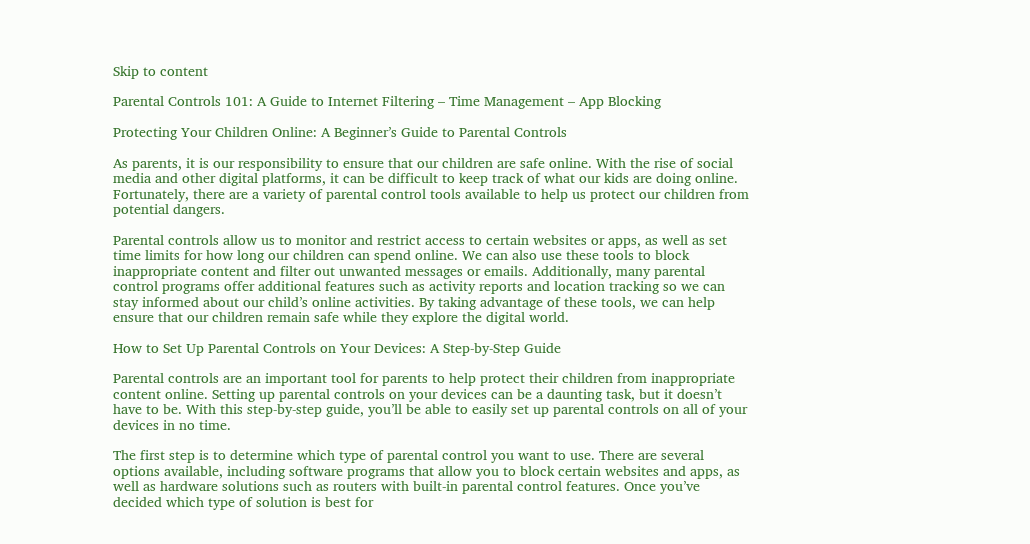Skip to content

Parental Controls 101: A Guide to Internet Filtering – Time Management – App Blocking

Protecting Your Children Online: A Beginner’s Guide to Parental Controls

As parents, it is our responsibility to ensure that our children are safe online. With the rise of social media and other digital platforms, it can be difficult to keep track of what our kids are doing online. Fortunately, there are a variety of parental control tools available to help us protect our children from potential dangers.

Parental controls allow us to monitor and restrict access to certain websites or apps, as well as set time limits for how long our children can spend online. We can also use these tools to block inappropriate content and filter out unwanted messages or emails. Additionally, many parental control programs offer additional features such as activity reports and location tracking so we can stay informed about our child’s online activities. By taking advantage of these tools, we can help ensure that our children remain safe while they explore the digital world.

How to Set Up Parental Controls on Your Devices: A Step-by-Step Guide

Parental controls are an important tool for parents to help protect their children from inappropriate content online. Setting up parental controls on your devices can be a daunting task, but it doesn’t have to be. With this step-by-step guide, you’ll be able to easily set up parental controls on all of your devices in no time.

The first step is to determine which type of parental control you want to use. There are several options available, including software programs that allow you to block certain websites and apps, as well as hardware solutions such as routers with built-in parental control features. Once you’ve decided which type of solution is best for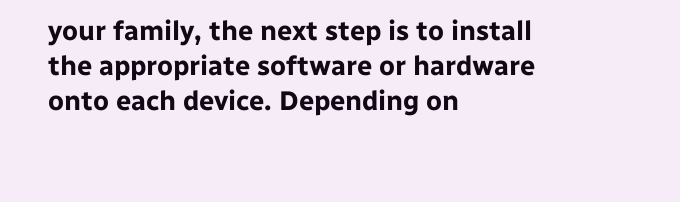your family, the next step is to install the appropriate software or hardware onto each device. Depending on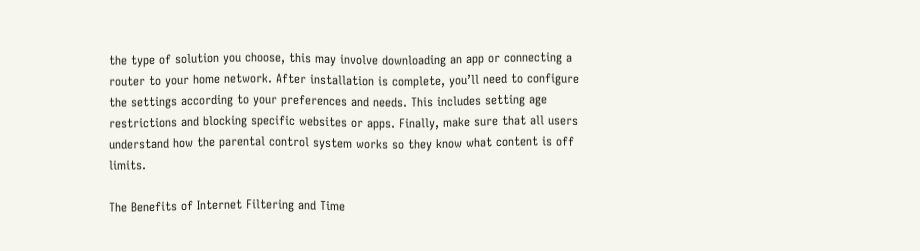the type of solution you choose, this may involve downloading an app or connecting a router to your home network. After installation is complete, you’ll need to configure the settings according to your preferences and needs. This includes setting age restrictions and blocking specific websites or apps. Finally, make sure that all users understand how the parental control system works so they know what content is off limits.

The Benefits of Internet Filtering and Time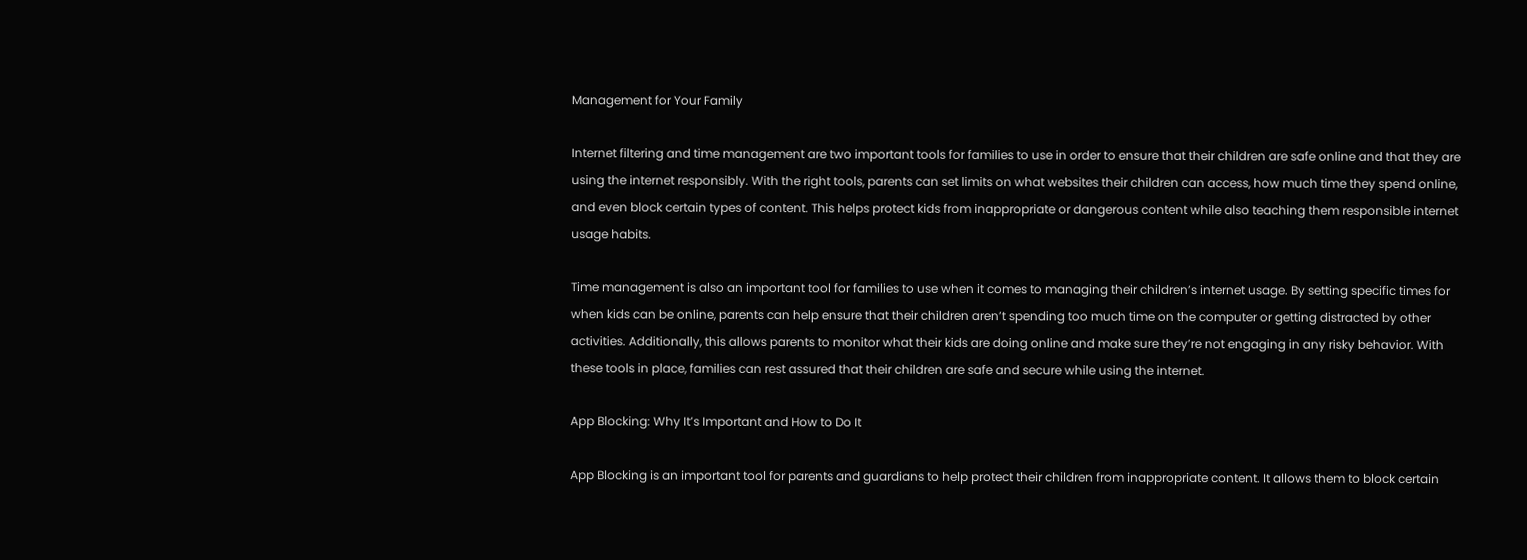Management for Your Family

Internet filtering and time management are two important tools for families to use in order to ensure that their children are safe online and that they are using the internet responsibly. With the right tools, parents can set limits on what websites their children can access, how much time they spend online, and even block certain types of content. This helps protect kids from inappropriate or dangerous content while also teaching them responsible internet usage habits.

Time management is also an important tool for families to use when it comes to managing their children’s internet usage. By setting specific times for when kids can be online, parents can help ensure that their children aren’t spending too much time on the computer or getting distracted by other activities. Additionally, this allows parents to monitor what their kids are doing online and make sure they’re not engaging in any risky behavior. With these tools in place, families can rest assured that their children are safe and secure while using the internet.

App Blocking: Why It’s Important and How to Do It

App Blocking is an important tool for parents and guardians to help protect their children from inappropriate content. It allows them to block certain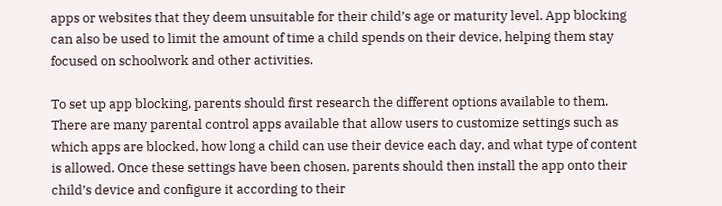apps or websites that they deem unsuitable for their child’s age or maturity level. App blocking can also be used to limit the amount of time a child spends on their device, helping them stay focused on schoolwork and other activities.

To set up app blocking, parents should first research the different options available to them. There are many parental control apps available that allow users to customize settings such as which apps are blocked, how long a child can use their device each day, and what type of content is allowed. Once these settings have been chosen, parents should then install the app onto their child’s device and configure it according to their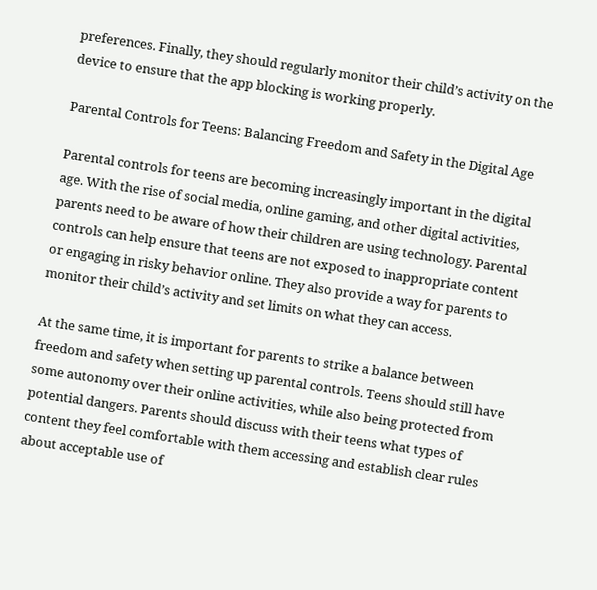preferences. Finally, they should regularly monitor their child’s activity on the device to ensure that the app blocking is working properly.

Parental Controls for Teens: Balancing Freedom and Safety in the Digital Age

Parental controls for teens are becoming increasingly important in the digital age. With the rise of social media, online gaming, and other digital activities, parents need to be aware of how their children are using technology. Parental controls can help ensure that teens are not exposed to inappropriate content or engaging in risky behavior online. They also provide a way for parents to monitor their child’s activity and set limits on what they can access.

At the same time, it is important for parents to strike a balance between freedom and safety when setting up parental controls. Teens should still have some autonomy over their online activities, while also being protected from potential dangers. Parents should discuss with their teens what types of content they feel comfortable with them accessing and establish clear rules about acceptable use of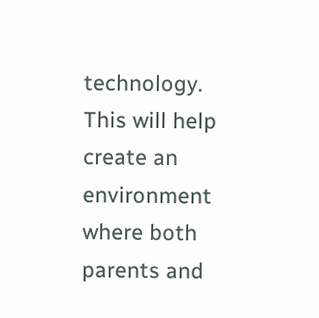technology. This will help create an environment where both parents and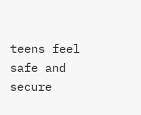teens feel safe and secure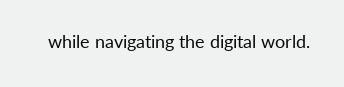while navigating the digital world.